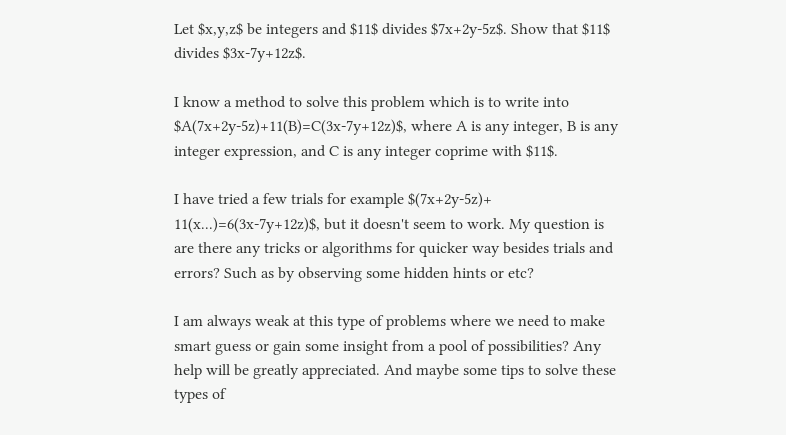Let $x,y,z$ be integers and $11$ divides $7x+2y-5z$. Show that $11$ divides $3x-7y+12z$.

I know a method to solve this problem which is to write into $A(7x+2y-5z)+11(B)=C(3x-7y+12z)$, where A is any integer, B is any integer expression, and C is any integer coprime with $11$.

I have tried a few trials for example $(7x+2y-5z)+ 11(x...)=6(3x-7y+12z)$, but it doesn't seem to work. My question is are there any tricks or algorithms for quicker way besides trials and errors? Such as by observing some hidden hints or etc?

I am always weak at this type of problems where we need to make smart guess or gain some insight from a pool of possibilities? Any help will be greatly appreciated. And maybe some tips to solve these types of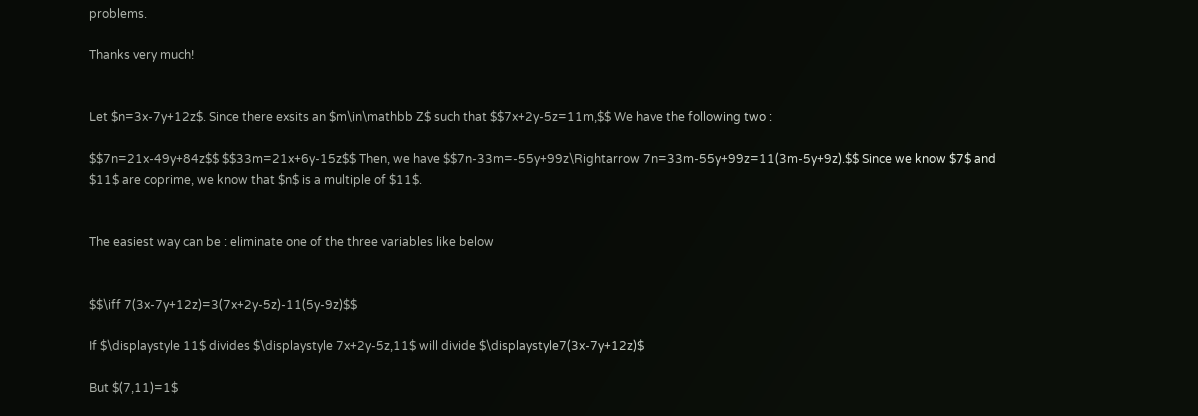problems.

Thanks very much!


Let $n=3x-7y+12z$. Since there exsits an $m\in\mathbb Z$ such that $$7x+2y-5z=11m,$$ We have the following two :

$$7n=21x-49y+84z$$ $$33m=21x+6y-15z$$ Then, we have $$7n-33m=-55y+99z\Rightarrow 7n=33m-55y+99z=11(3m-5y+9z).$$ Since we know $7$ and $11$ are coprime, we know that $n$ is a multiple of $11$.


The easiest way can be : eliminate one of the three variables like below


$$\iff 7(3x-7y+12z)=3(7x+2y-5z)-11(5y-9z)$$

If $\displaystyle 11$ divides $\displaystyle 7x+2y-5z,11$ will divide $\displaystyle7(3x-7y+12z)$

But $(7,11)=1$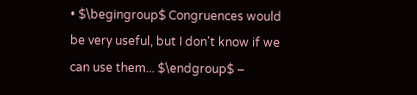• $\begingroup$ Congruences would be very useful, but I don't know if we can use them... $\endgroup$ –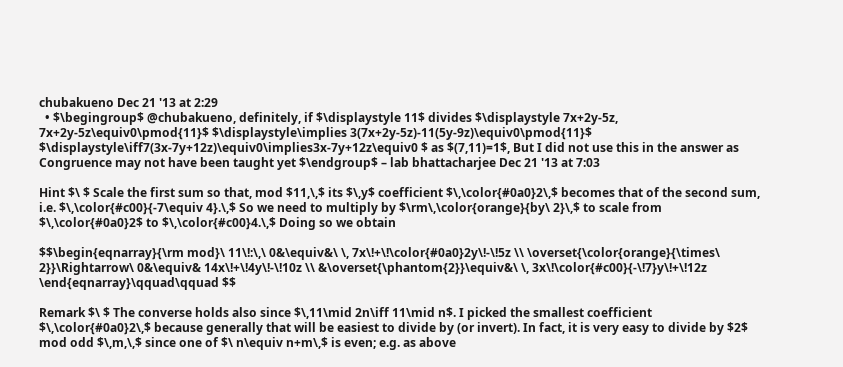chubakueno Dec 21 '13 at 2:29
  • $\begingroup$ @chubakueno, definitely, if $\displaystyle 11$ divides $\displaystyle 7x+2y-5z, 7x+2y-5z\equiv0\pmod{11}$ $\displaystyle\implies 3(7x+2y-5z)-11(5y-9z)\equiv0\pmod{11}$ $\displaystyle\iff7(3x-7y+12z)\equiv0\implies3x-7y+12z\equiv0 $ as $(7,11)=1$, But I did not use this in the answer as Congruence may not have been taught yet $\endgroup$ – lab bhattacharjee Dec 21 '13 at 7:03

Hint $\ $ Scale the first sum so that, mod $11,\,$ its $\,y$ coefficient $\,\color{#0a0}2\,$ becomes that of the second sum, i.e. $\,\color{#c00}{-7\equiv 4}.\,$ So we need to multiply by $\rm\,\color{orange}{by\ 2}\,$ to scale from $\,\color{#0a0}2$ to $\,\color{#c00}4.\,$ Doing so we obtain

$$\begin{eqnarray}{\rm mod}\ 11\!:\,\ 0&\equiv&\ \, 7x\!+\!\color{#0a0}2y\!-\!5z \\ \overset{\color{orange}{\times\ 2}}\Rightarrow\ 0&\equiv& 14x\!+\!4y\!-\!10z \\ &\overset{\phantom{2}}\equiv&\ \, 3x\!\color{#c00}{-\!7}y\!+\!12z \end{eqnarray}\qquad\qquad $$

Remark $\ $ The converse holds also since $\,11\mid 2n\iff 11\mid n$. I picked the smallest coefficient $\,\color{#0a0}2\,$ because generally that will be easiest to divide by (or invert). In fact, it is very easy to divide by $2$ mod odd $\,m,\,$ since one of $\ n\equiv n+m\,$ is even; e.g. as above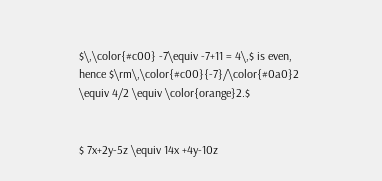$\,\color{#c00} -7\equiv -7+11 = 4\,$ is even, hence $\rm\,\color{#c00}{-7}/\color{#0a0}2 \equiv 4/2 \equiv \color{orange}2.$


$ 7x+2y-5z \equiv 14x +4y-10z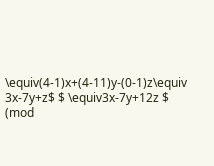\equiv(4-1)x+(4-11)y-(0-1)z\equiv 3x-7y+z$ $ \equiv3x-7y+12z $ (mod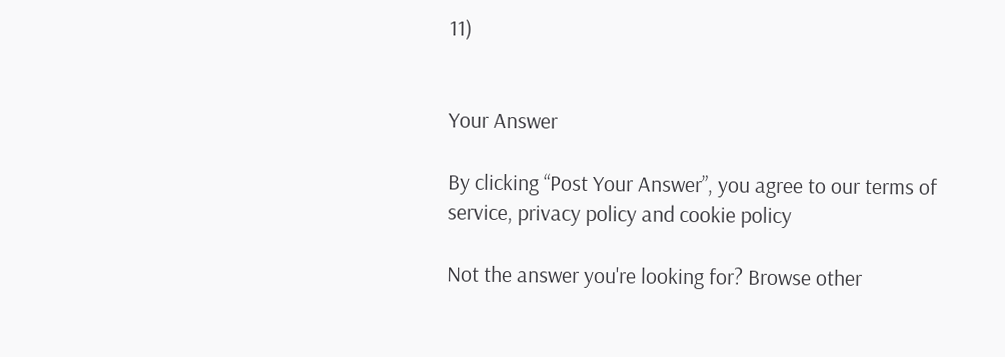11)


Your Answer

By clicking “Post Your Answer”, you agree to our terms of service, privacy policy and cookie policy

Not the answer you're looking for? Browse other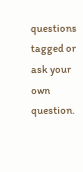questions tagged or ask your own question.